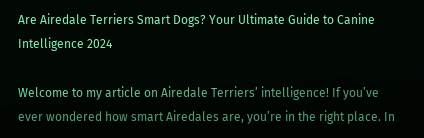Are Airedale Terriers Smart Dogs? Your Ultimate Guide to Canine Intelligence 2024

Welcome to my article on Airedale Terriers’ intelligence! If you’ve ever wondered how smart Airedales are, you’re in the right place. In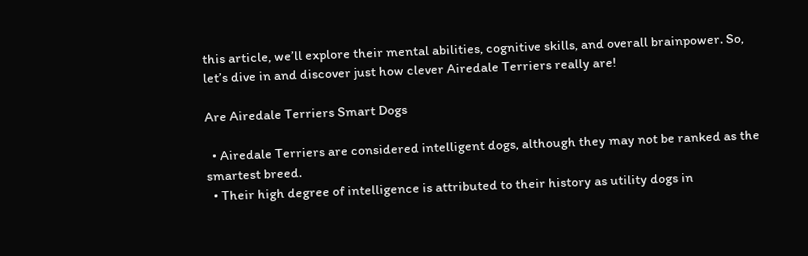this article, we’ll explore their mental abilities, cognitive skills, and overall brainpower. So, let’s dive in and discover just how clever Airedale Terriers really are!

Are Airedale Terriers Smart Dogs

  • Airedale Terriers are considered intelligent dogs, although they may not be ranked as the smartest breed.
  • Their high degree of intelligence is attributed to their history as utility dogs in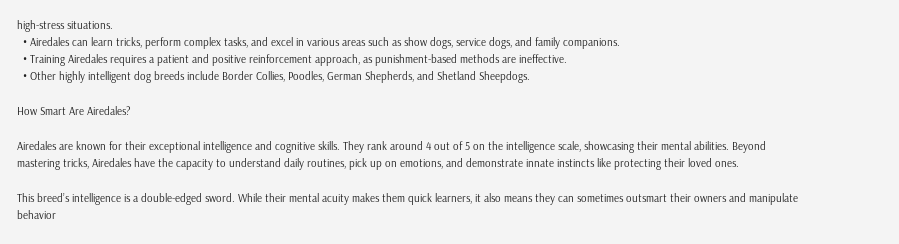high-stress situations.
  • Airedales can learn tricks, perform complex tasks, and excel in various areas such as show dogs, service dogs, and family companions.
  • Training Airedales requires a patient and positive reinforcement approach, as punishment-based methods are ineffective.
  • Other highly intelligent dog breeds include Border Collies, Poodles, German Shepherds, and Shetland Sheepdogs.

How Smart Are Airedales?

Airedales are known for their exceptional intelligence and cognitive skills. They rank around 4 out of 5 on the intelligence scale, showcasing their mental abilities. Beyond mastering tricks, Airedales have the capacity to understand daily routines, pick up on emotions, and demonstrate innate instincts like protecting their loved ones.

This breed’s intelligence is a double-edged sword. While their mental acuity makes them quick learners, it also means they can sometimes outsmart their owners and manipulate behavior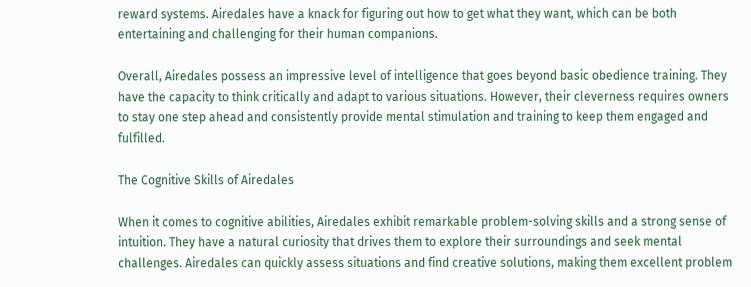reward systems. Airedales have a knack for figuring out how to get what they want, which can be both entertaining and challenging for their human companions.

Overall, Airedales possess an impressive level of intelligence that goes beyond basic obedience training. They have the capacity to think critically and adapt to various situations. However, their cleverness requires owners to stay one step ahead and consistently provide mental stimulation and training to keep them engaged and fulfilled.

The Cognitive Skills of Airedales

When it comes to cognitive abilities, Airedales exhibit remarkable problem-solving skills and a strong sense of intuition. They have a natural curiosity that drives them to explore their surroundings and seek mental challenges. Airedales can quickly assess situations and find creative solutions, making them excellent problem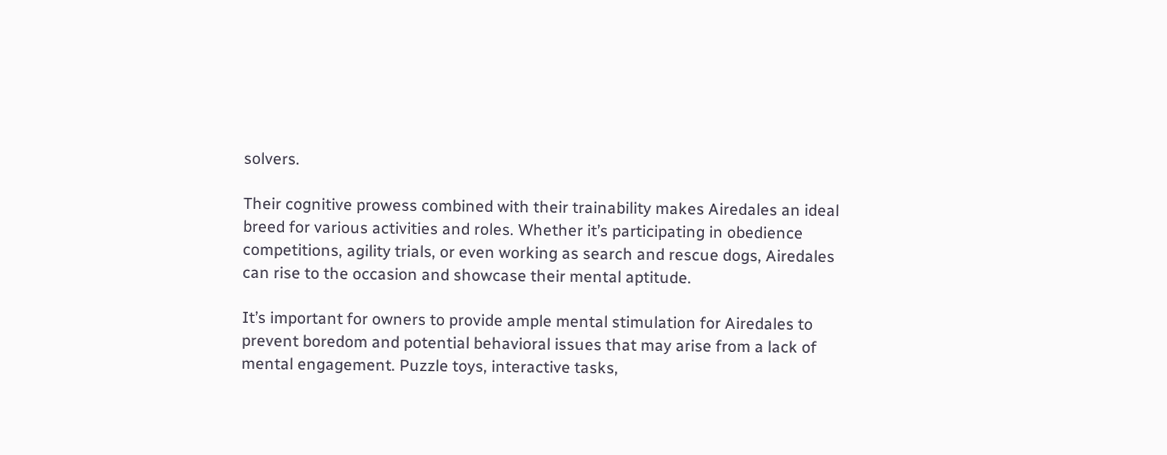solvers.

Their cognitive prowess combined with their trainability makes Airedales an ideal breed for various activities and roles. Whether it’s participating in obedience competitions, agility trials, or even working as search and rescue dogs, Airedales can rise to the occasion and showcase their mental aptitude.

It’s important for owners to provide ample mental stimulation for Airedales to prevent boredom and potential behavioral issues that may arise from a lack of mental engagement. Puzzle toys, interactive tasks,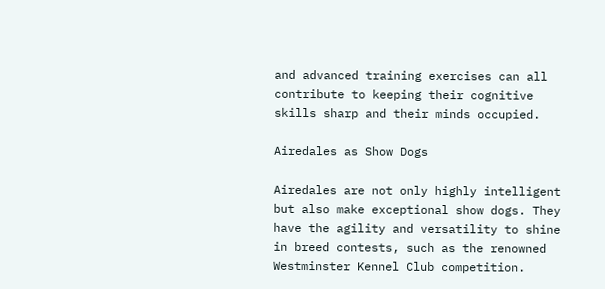and advanced training exercises can all contribute to keeping their cognitive skills sharp and their minds occupied.

Airedales as Show Dogs

Airedales are not only highly intelligent but also make exceptional show dogs. They have the agility and versatility to shine in breed contests, such as the renowned Westminster Kennel Club competition.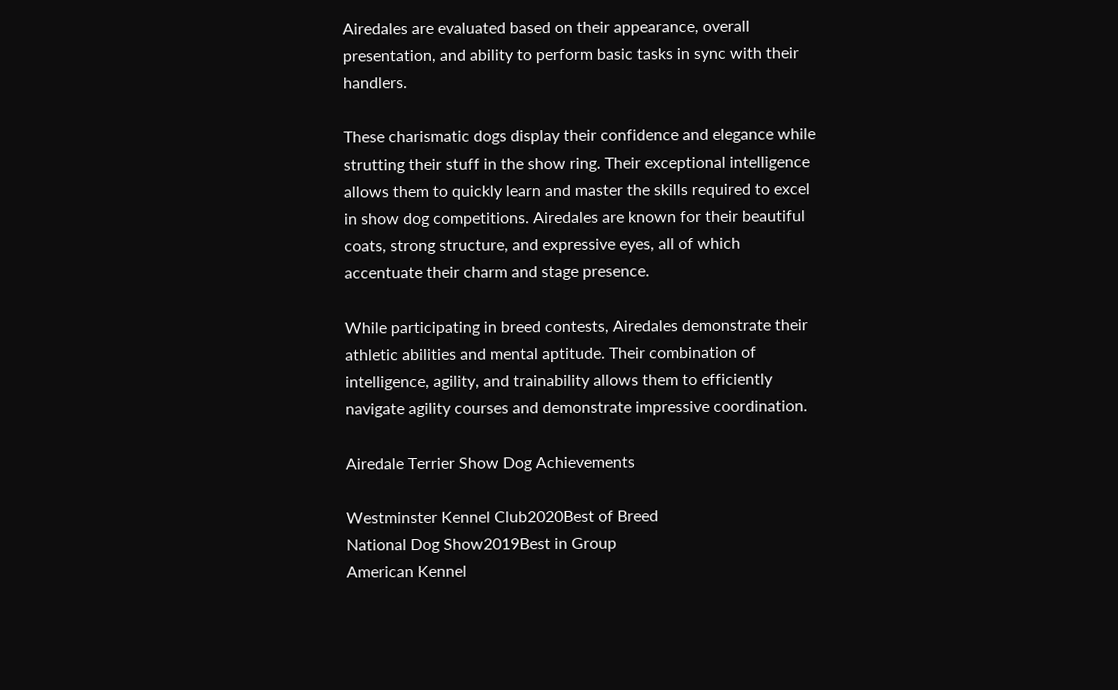Airedales are evaluated based on their appearance, overall presentation, and ability to perform basic tasks in sync with their handlers.

These charismatic dogs display their confidence and elegance while strutting their stuff in the show ring. Their exceptional intelligence allows them to quickly learn and master the skills required to excel in show dog competitions. Airedales are known for their beautiful coats, strong structure, and expressive eyes, all of which accentuate their charm and stage presence.

While participating in breed contests, Airedales demonstrate their athletic abilities and mental aptitude. Their combination of intelligence, agility, and trainability allows them to efficiently navigate agility courses and demonstrate impressive coordination.

Airedale Terrier Show Dog Achievements

Westminster Kennel Club2020Best of Breed
National Dog Show2019Best in Group
American Kennel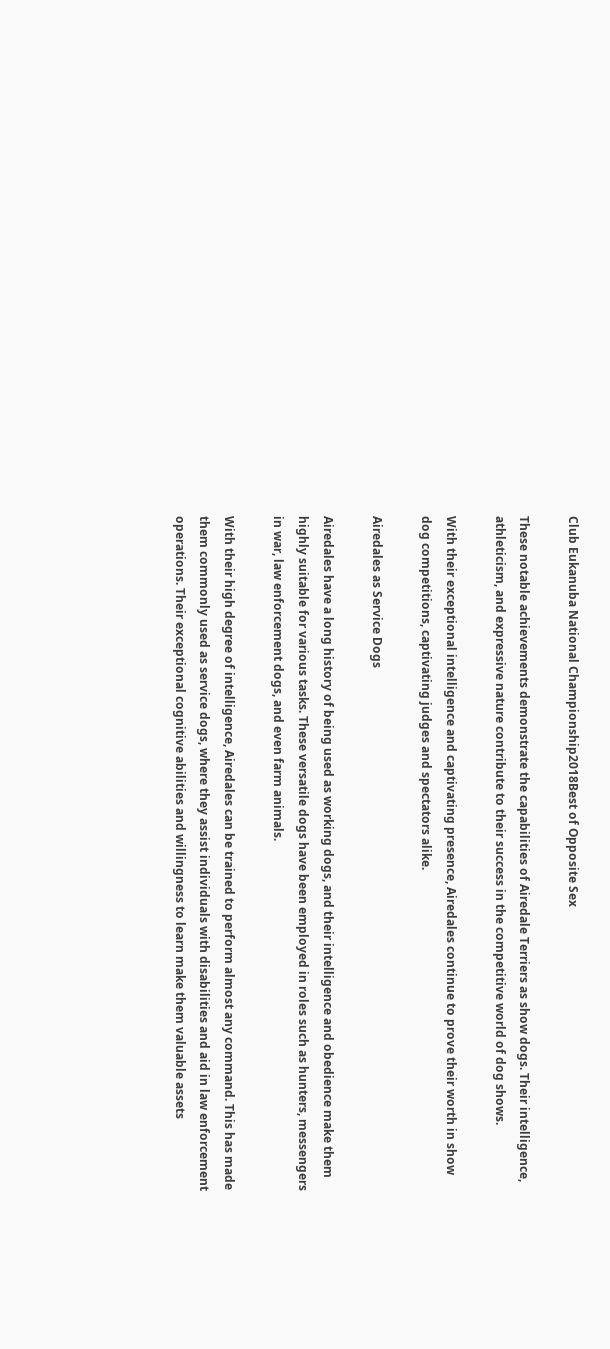Club Eukanuba National Championship2018Best of Opposite Sex

These notable achievements demonstrate the capabilities of Airedale Terriers as show dogs. Their intelligence, athleticism, and expressive nature contribute to their success in the competitive world of dog shows.

With their exceptional intelligence and captivating presence, Airedales continue to prove their worth in show dog competitions, captivating judges and spectators alike.

Airedales as Service Dogs

Airedales have a long history of being used as working dogs, and their intelligence and obedience make them highly suitable for various tasks. These versatile dogs have been employed in roles such as hunters, messengers in war, law enforcement dogs, and even farm animals.

With their high degree of intelligence, Airedales can be trained to perform almost any command. This has made them commonly used as service dogs, where they assist individuals with disabilities and aid in law enforcement operations. Their exceptional cognitive abilities and willingness to learn make them valuable assets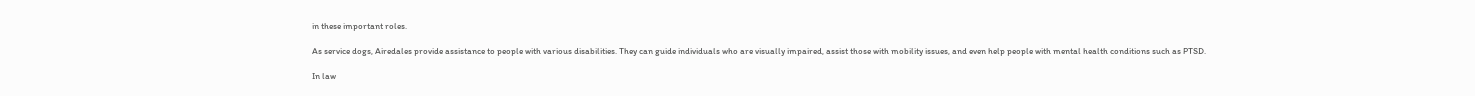in these important roles.

As service dogs, Airedales provide assistance to people with various disabilities. They can guide individuals who are visually impaired, assist those with mobility issues, and even help people with mental health conditions such as PTSD.

In law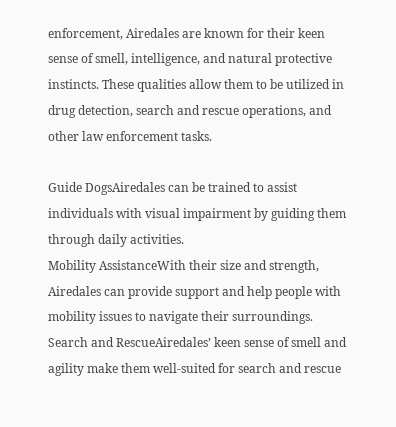enforcement, Airedales are known for their keen sense of smell, intelligence, and natural protective instincts. These qualities allow them to be utilized in drug detection, search and rescue operations, and other law enforcement tasks.

Guide DogsAiredales can be trained to assist individuals with visual impairment by guiding them through daily activities.
Mobility AssistanceWith their size and strength, Airedales can provide support and help people with mobility issues to navigate their surroundings.
Search and RescueAiredales’ keen sense of smell and agility make them well-suited for search and rescue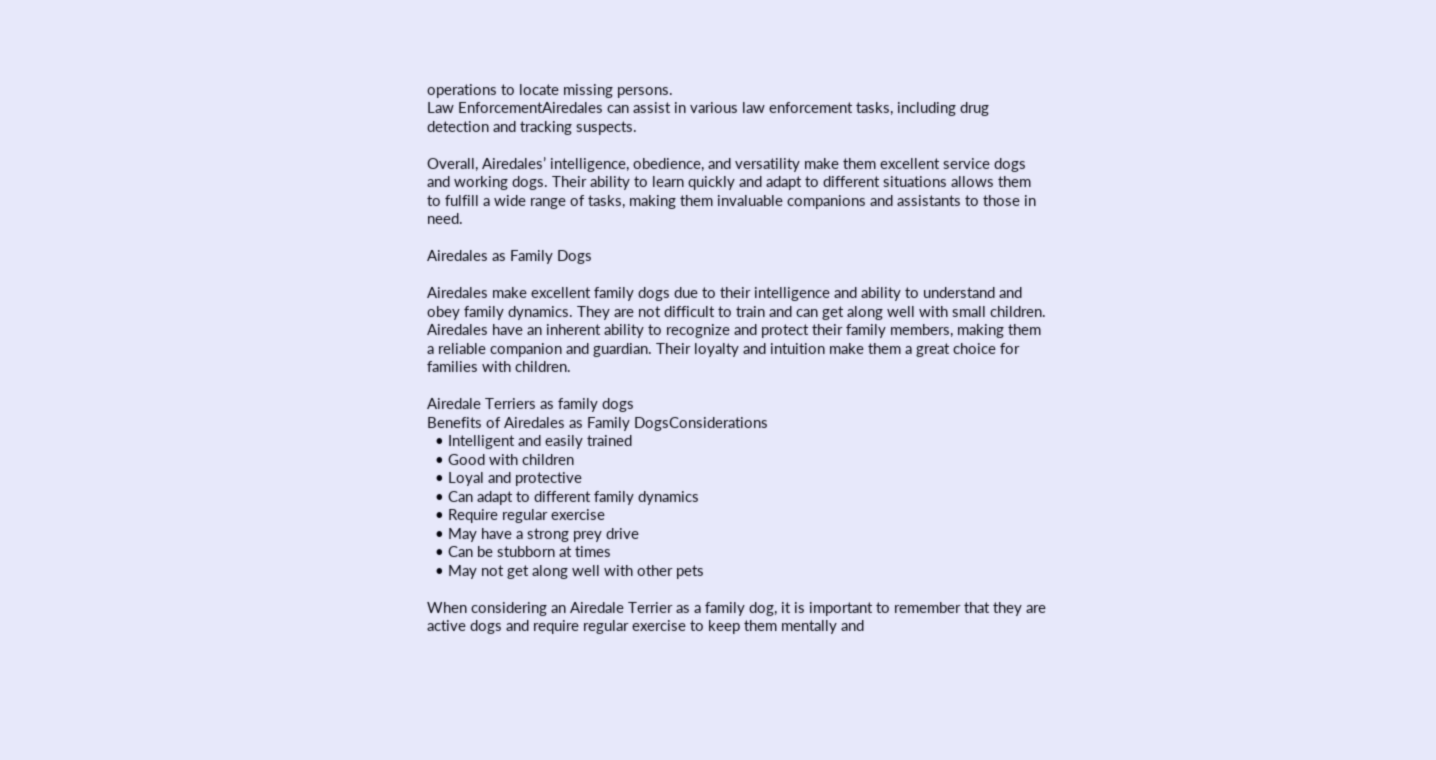operations to locate missing persons.
Law EnforcementAiredales can assist in various law enforcement tasks, including drug detection and tracking suspects.

Overall, Airedales’ intelligence, obedience, and versatility make them excellent service dogs and working dogs. Their ability to learn quickly and adapt to different situations allows them to fulfill a wide range of tasks, making them invaluable companions and assistants to those in need.

Airedales as Family Dogs

Airedales make excellent family dogs due to their intelligence and ability to understand and obey family dynamics. They are not difficult to train and can get along well with small children. Airedales have an inherent ability to recognize and protect their family members, making them a reliable companion and guardian. Their loyalty and intuition make them a great choice for families with children.

Airedale Terriers as family dogs
Benefits of Airedales as Family DogsConsiderations
  • Intelligent and easily trained
  • Good with children
  • Loyal and protective
  • Can adapt to different family dynamics
  • Require regular exercise
  • May have a strong prey drive
  • Can be stubborn at times
  • May not get along well with other pets

When considering an Airedale Terrier as a family dog, it is important to remember that they are active dogs and require regular exercise to keep them mentally and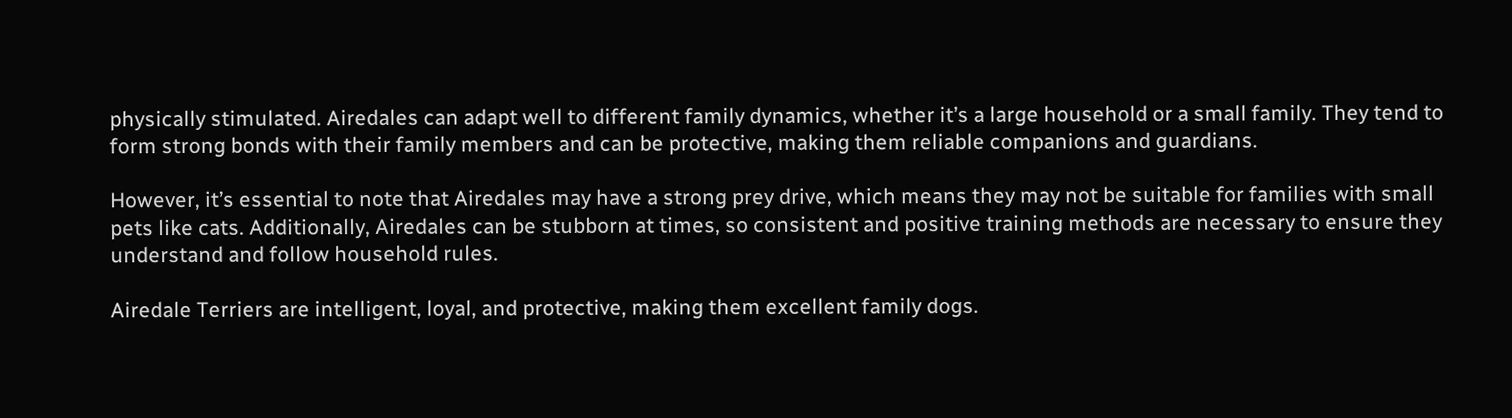physically stimulated. Airedales can adapt well to different family dynamics, whether it’s a large household or a small family. They tend to form strong bonds with their family members and can be protective, making them reliable companions and guardians.

However, it’s essential to note that Airedales may have a strong prey drive, which means they may not be suitable for families with small pets like cats. Additionally, Airedales can be stubborn at times, so consistent and positive training methods are necessary to ensure they understand and follow household rules.

Airedale Terriers are intelligent, loyal, and protective, making them excellent family dogs.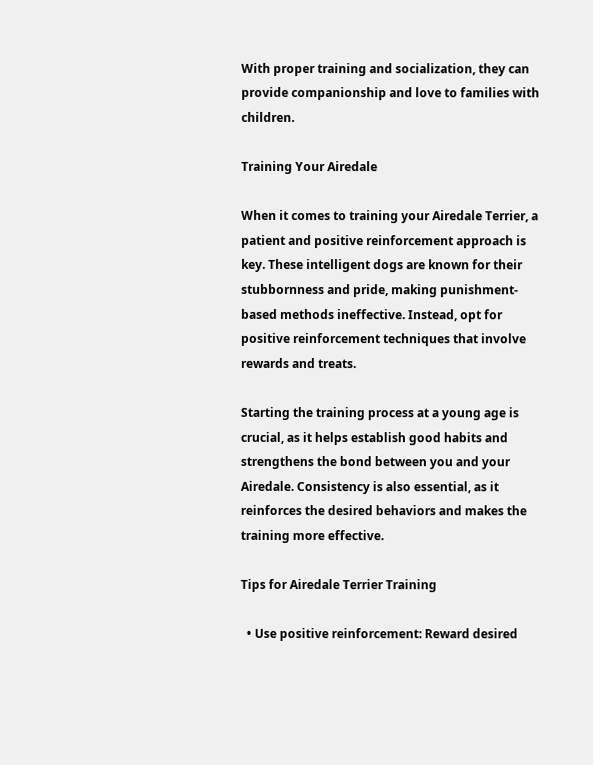With proper training and socialization, they can provide companionship and love to families with children.

Training Your Airedale

When it comes to training your Airedale Terrier, a patient and positive reinforcement approach is key. These intelligent dogs are known for their stubbornness and pride, making punishment-based methods ineffective. Instead, opt for positive reinforcement techniques that involve rewards and treats.

Starting the training process at a young age is crucial, as it helps establish good habits and strengthens the bond between you and your Airedale. Consistency is also essential, as it reinforces the desired behaviors and makes the training more effective.

Tips for Airedale Terrier Training

  • Use positive reinforcement: Reward desired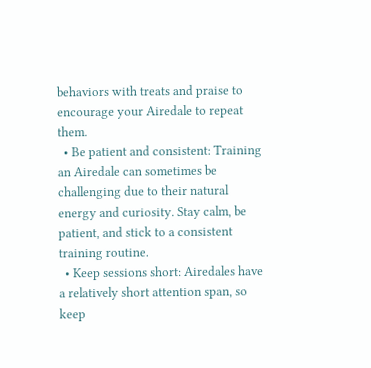behaviors with treats and praise to encourage your Airedale to repeat them.
  • Be patient and consistent: Training an Airedale can sometimes be challenging due to their natural energy and curiosity. Stay calm, be patient, and stick to a consistent training routine.
  • Keep sessions short: Airedales have a relatively short attention span, so keep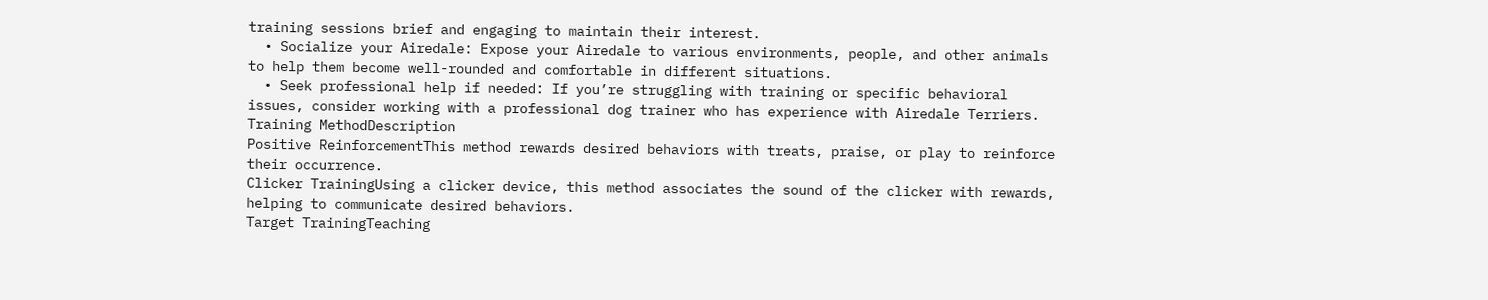training sessions brief and engaging to maintain their interest.
  • Socialize your Airedale: Expose your Airedale to various environments, people, and other animals to help them become well-rounded and comfortable in different situations.
  • Seek professional help if needed: If you’re struggling with training or specific behavioral issues, consider working with a professional dog trainer who has experience with Airedale Terriers.
Training MethodDescription
Positive ReinforcementThis method rewards desired behaviors with treats, praise, or play to reinforce their occurrence.
Clicker TrainingUsing a clicker device, this method associates the sound of the clicker with rewards, helping to communicate desired behaviors.
Target TrainingTeaching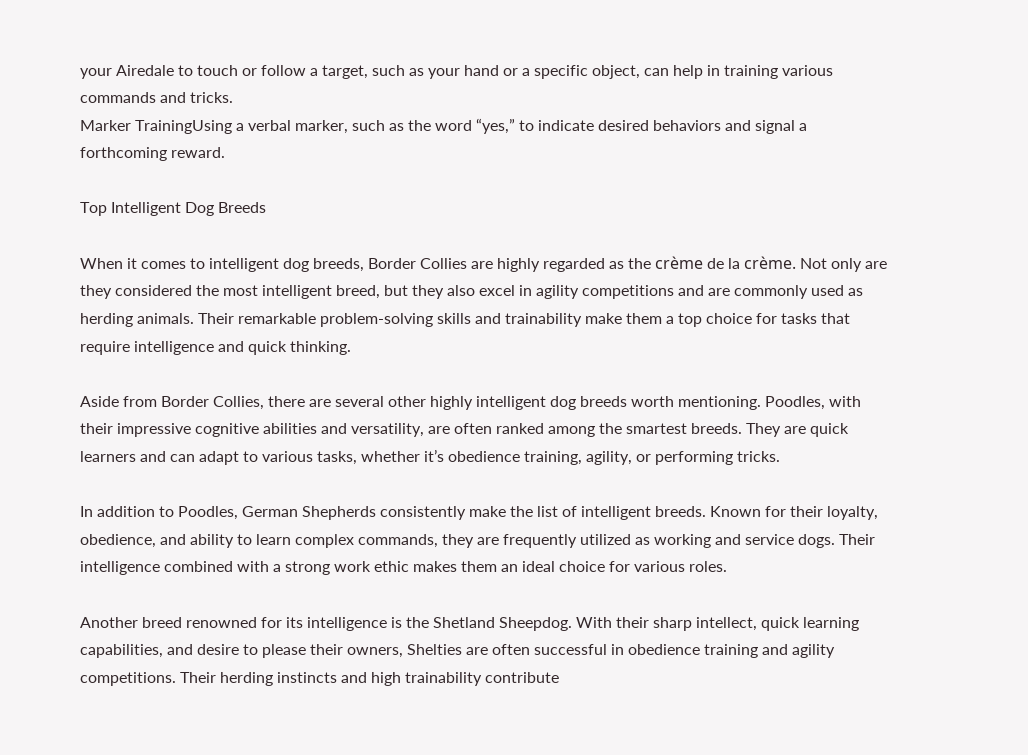your Airedale to touch or follow a target, such as your hand or a specific object, can help in training various commands and tricks.
Marker TrainingUsing a verbal marker, such as the word “yes,” to indicate desired behaviors and signal a forthcoming reward.

Top Intelligent Dog Breeds

When it comes to intelligent dog breeds, Border Collies are highly regarded as the crème de la crème. Not only are they considered the most intelligent breed, but they also excel in agility competitions and are commonly used as herding animals. Their remarkable problem-solving skills and trainability make them a top choice for tasks that require intelligence and quick thinking.

Aside from Border Collies, there are several other highly intelligent dog breeds worth mentioning. Poodles, with their impressive cognitive abilities and versatility, are often ranked among the smartest breeds. They are quick learners and can adapt to various tasks, whether it’s obedience training, agility, or performing tricks.

In addition to Poodles, German Shepherds consistently make the list of intelligent breeds. Known for their loyalty, obedience, and ability to learn complex commands, they are frequently utilized as working and service dogs. Their intelligence combined with a strong work ethic makes them an ideal choice for various roles.

Another breed renowned for its intelligence is the Shetland Sheepdog. With their sharp intellect, quick learning capabilities, and desire to please their owners, Shelties are often successful in obedience training and agility competitions. Their herding instincts and high trainability contribute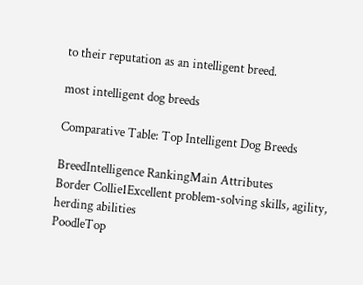to their reputation as an intelligent breed.

most intelligent dog breeds

Comparative Table: Top Intelligent Dog Breeds

BreedIntelligence RankingMain Attributes
Border Collie1Excellent problem-solving skills, agility, herding abilities
PoodleTop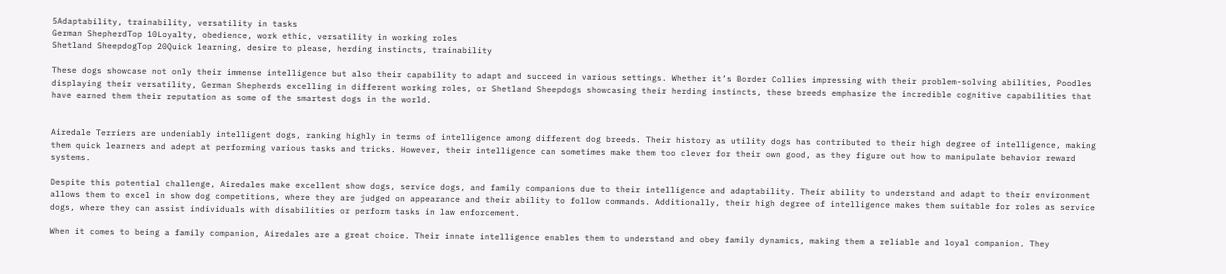5Adaptability, trainability, versatility in tasks
German ShepherdTop 10Loyalty, obedience, work ethic, versatility in working roles
Shetland SheepdogTop 20Quick learning, desire to please, herding instincts, trainability

These dogs showcase not only their immense intelligence but also their capability to adapt and succeed in various settings. Whether it’s Border Collies impressing with their problem-solving abilities, Poodles displaying their versatility, German Shepherds excelling in different working roles, or Shetland Sheepdogs showcasing their herding instincts, these breeds emphasize the incredible cognitive capabilities that have earned them their reputation as some of the smartest dogs in the world.


Airedale Terriers are undeniably intelligent dogs, ranking highly in terms of intelligence among different dog breeds. Their history as utility dogs has contributed to their high degree of intelligence, making them quick learners and adept at performing various tasks and tricks. However, their intelligence can sometimes make them too clever for their own good, as they figure out how to manipulate behavior reward systems.

Despite this potential challenge, Airedales make excellent show dogs, service dogs, and family companions due to their intelligence and adaptability. Their ability to understand and adapt to their environment allows them to excel in show dog competitions, where they are judged on appearance and their ability to follow commands. Additionally, their high degree of intelligence makes them suitable for roles as service dogs, where they can assist individuals with disabilities or perform tasks in law enforcement.

When it comes to being a family companion, Airedales are a great choice. Their innate intelligence enables them to understand and obey family dynamics, making them a reliable and loyal companion. They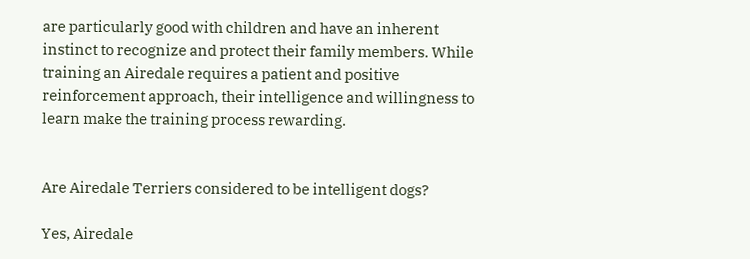are particularly good with children and have an inherent instinct to recognize and protect their family members. While training an Airedale requires a patient and positive reinforcement approach, their intelligence and willingness to learn make the training process rewarding.


Are Airedale Terriers considered to be intelligent dogs?

Yes, Airedale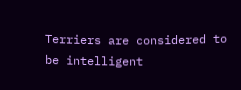Terriers are considered to be intelligent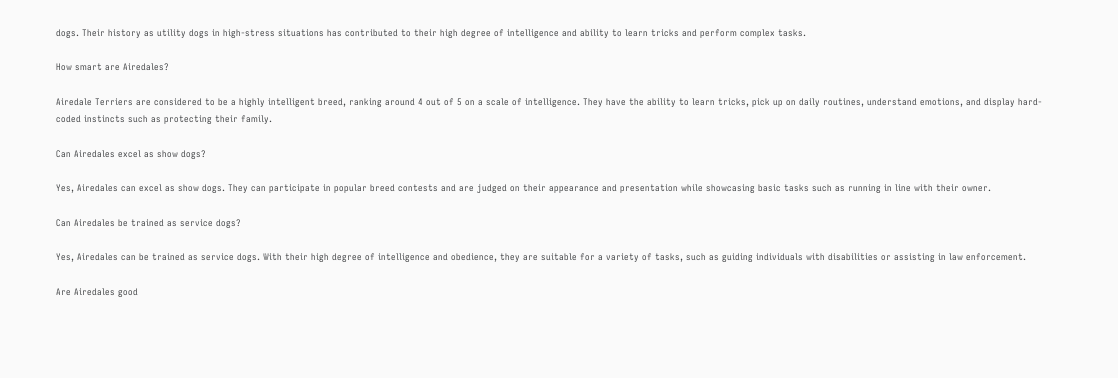dogs. Their history as utility dogs in high-stress situations has contributed to their high degree of intelligence and ability to learn tricks and perform complex tasks.

How smart are Airedales?

Airedale Terriers are considered to be a highly intelligent breed, ranking around 4 out of 5 on a scale of intelligence. They have the ability to learn tricks, pick up on daily routines, understand emotions, and display hard-coded instincts such as protecting their family.

Can Airedales excel as show dogs?

Yes, Airedales can excel as show dogs. They can participate in popular breed contests and are judged on their appearance and presentation while showcasing basic tasks such as running in line with their owner.

Can Airedales be trained as service dogs?

Yes, Airedales can be trained as service dogs. With their high degree of intelligence and obedience, they are suitable for a variety of tasks, such as guiding individuals with disabilities or assisting in law enforcement.

Are Airedales good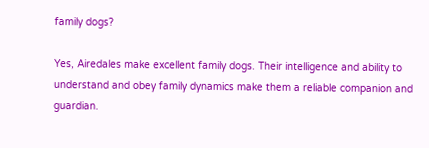family dogs?

Yes, Airedales make excellent family dogs. Their intelligence and ability to understand and obey family dynamics make them a reliable companion and guardian.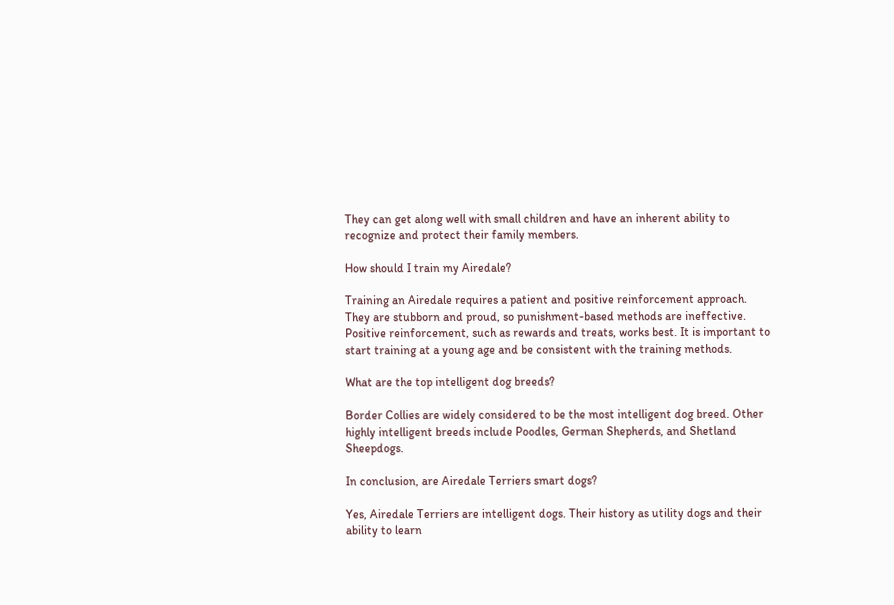They can get along well with small children and have an inherent ability to recognize and protect their family members.

How should I train my Airedale?

Training an Airedale requires a patient and positive reinforcement approach. They are stubborn and proud, so punishment-based methods are ineffective. Positive reinforcement, such as rewards and treats, works best. It is important to start training at a young age and be consistent with the training methods.

What are the top intelligent dog breeds?

Border Collies are widely considered to be the most intelligent dog breed. Other highly intelligent breeds include Poodles, German Shepherds, and Shetland Sheepdogs.

In conclusion, are Airedale Terriers smart dogs?

Yes, Airedale Terriers are intelligent dogs. Their history as utility dogs and their ability to learn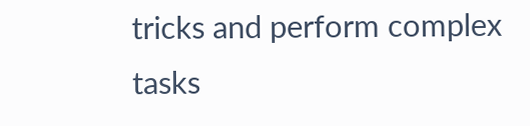tricks and perform complex tasks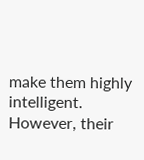make them highly intelligent. However, their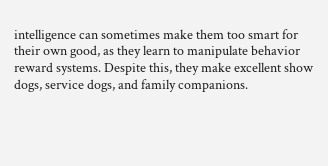intelligence can sometimes make them too smart for their own good, as they learn to manipulate behavior reward systems. Despite this, they make excellent show dogs, service dogs, and family companions.